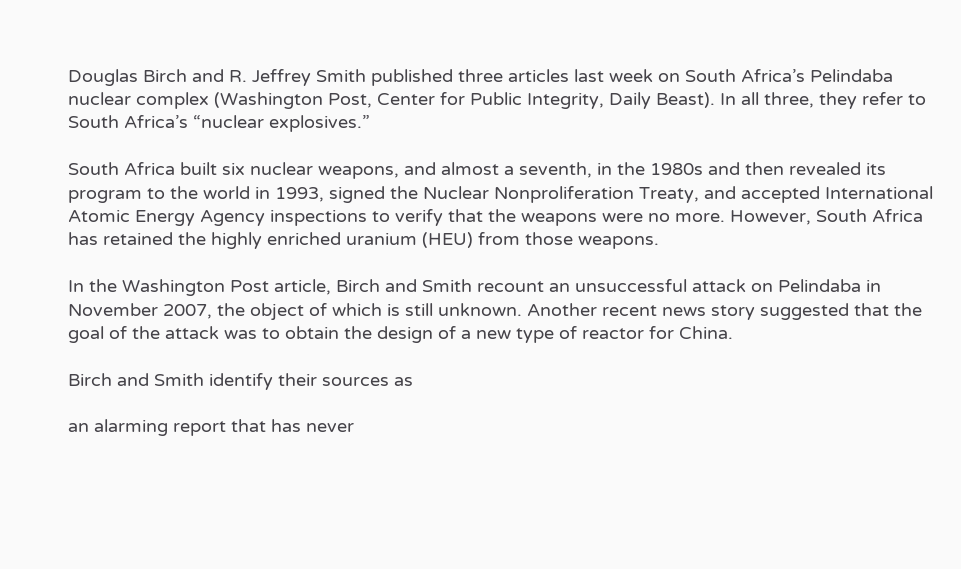Douglas Birch and R. Jeffrey Smith published three articles last week on South Africa’s Pelindaba nuclear complex (Washington Post, Center for Public Integrity, Daily Beast). In all three, they refer to South Africa’s “nuclear explosives.”

South Africa built six nuclear weapons, and almost a seventh, in the 1980s and then revealed its program to the world in 1993, signed the Nuclear Nonproliferation Treaty, and accepted International Atomic Energy Agency inspections to verify that the weapons were no more. However, South Africa has retained the highly enriched uranium (HEU) from those weapons.

In the Washington Post article, Birch and Smith recount an unsuccessful attack on Pelindaba in November 2007, the object of which is still unknown. Another recent news story suggested that the goal of the attack was to obtain the design of a new type of reactor for China.

Birch and Smith identify their sources as

an alarming report that has never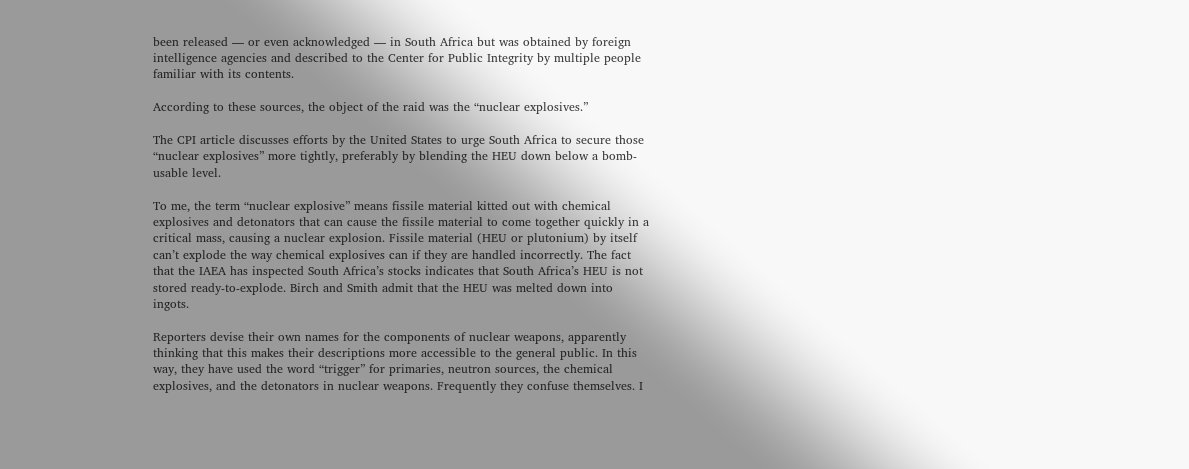been released — or even acknowledged — in South Africa but was obtained by foreign intelligence agencies and described to the Center for Public Integrity by multiple people familiar with its contents.

According to these sources, the object of the raid was the “nuclear explosives.”

The CPI article discusses efforts by the United States to urge South Africa to secure those “nuclear explosives” more tightly, preferably by blending the HEU down below a bomb-usable level.

To me, the term “nuclear explosive” means fissile material kitted out with chemical explosives and detonators that can cause the fissile material to come together quickly in a critical mass, causing a nuclear explosion. Fissile material (HEU or plutonium) by itself can’t explode the way chemical explosives can if they are handled incorrectly. The fact that the IAEA has inspected South Africa’s stocks indicates that South Africa’s HEU is not stored ready-to-explode. Birch and Smith admit that the HEU was melted down into ingots.

Reporters devise their own names for the components of nuclear weapons, apparently thinking that this makes their descriptions more accessible to the general public. In this way, they have used the word “trigger” for primaries, neutron sources, the chemical explosives, and the detonators in nuclear weapons. Frequently they confuse themselves. I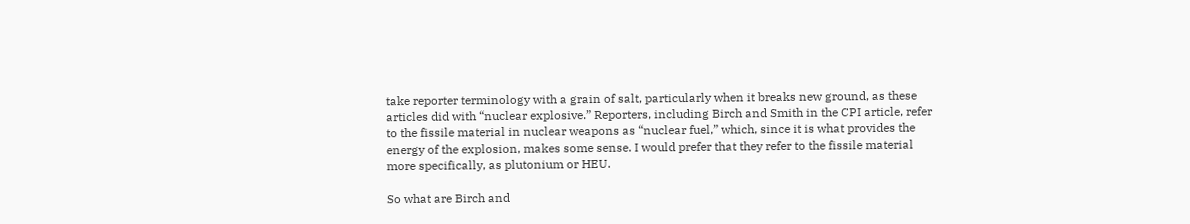take reporter terminology with a grain of salt, particularly when it breaks new ground, as these articles did with “nuclear explosive.” Reporters, including Birch and Smith in the CPI article, refer to the fissile material in nuclear weapons as “nuclear fuel,” which, since it is what provides the energy of the explosion, makes some sense. I would prefer that they refer to the fissile material more specifically, as plutonium or HEU.

So what are Birch and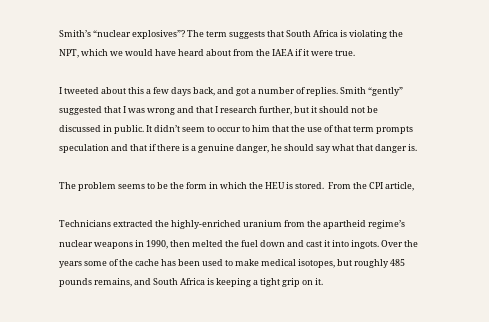Smith’s “nuclear explosives”? The term suggests that South Africa is violating the NPT, which we would have heard about from the IAEA if it were true.

I tweeted about this a few days back, and got a number of replies. Smith “gently” suggested that I was wrong and that I research further, but it should not be discussed in public. It didn’t seem to occur to him that the use of that term prompts speculation and that if there is a genuine danger, he should say what that danger is.

The problem seems to be the form in which the HEU is stored.  From the CPI article,

Technicians extracted the highly-enriched uranium from the apartheid regime’s nuclear weapons in 1990, then melted the fuel down and cast it into ingots. Over the years some of the cache has been used to make medical isotopes, but roughly 485 pounds remains, and South Africa is keeping a tight grip on it.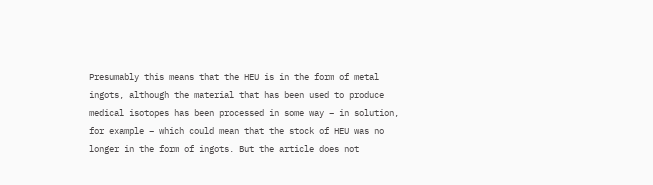Presumably this means that the HEU is in the form of metal ingots, although the material that has been used to produce medical isotopes has been processed in some way – in solution, for example – which could mean that the stock of HEU was no longer in the form of ingots. But the article does not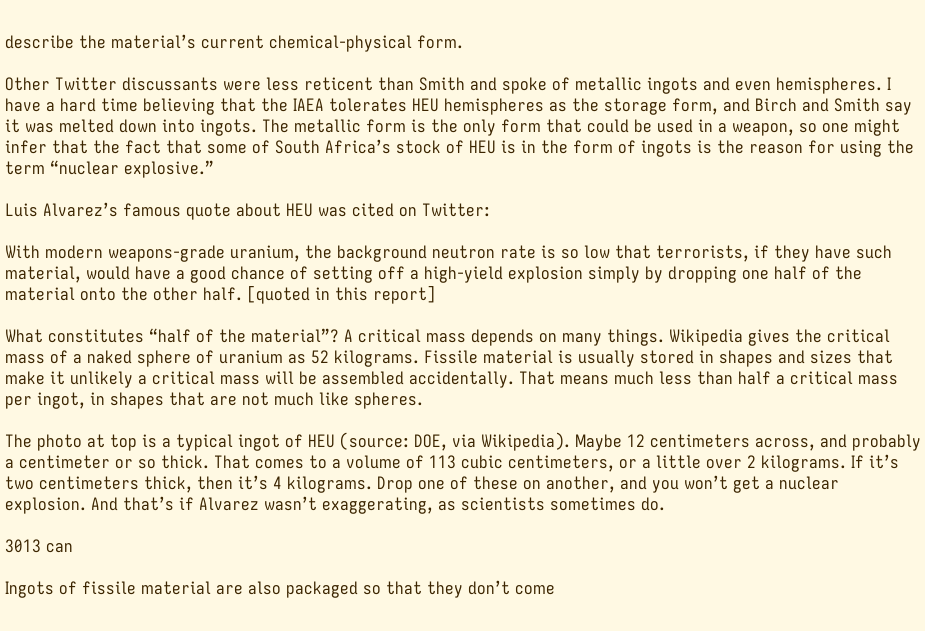describe the material’s current chemical-physical form.

Other Twitter discussants were less reticent than Smith and spoke of metallic ingots and even hemispheres. I have a hard time believing that the IAEA tolerates HEU hemispheres as the storage form, and Birch and Smith say it was melted down into ingots. The metallic form is the only form that could be used in a weapon, so one might infer that the fact that some of South Africa’s stock of HEU is in the form of ingots is the reason for using the term “nuclear explosive.”

Luis Alvarez’s famous quote about HEU was cited on Twitter:

With modern weapons-grade uranium, the background neutron rate is so low that terrorists, if they have such material, would have a good chance of setting off a high-yield explosion simply by dropping one half of the material onto the other half. [quoted in this report]

What constitutes “half of the material”? A critical mass depends on many things. Wikipedia gives the critical mass of a naked sphere of uranium as 52 kilograms. Fissile material is usually stored in shapes and sizes that make it unlikely a critical mass will be assembled accidentally. That means much less than half a critical mass per ingot, in shapes that are not much like spheres.

The photo at top is a typical ingot of HEU (source: DOE, via Wikipedia). Maybe 12 centimeters across, and probably a centimeter or so thick. That comes to a volume of 113 cubic centimeters, or a little over 2 kilograms. If it’s two centimeters thick, then it’s 4 kilograms. Drop one of these on another, and you won’t get a nuclear explosion. And that’s if Alvarez wasn’t exaggerating, as scientists sometimes do.

3013 can

Ingots of fissile material are also packaged so that they don’t come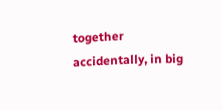together accidentally, in big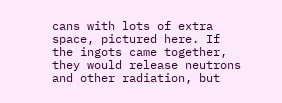cans with lots of extra space, pictured here. If the ingots came together, they would release neutrons and other radiation, but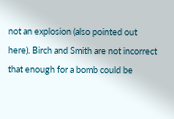not an explosion (also pointed out here). Birch and Smith are not incorrect that enough for a bomb could be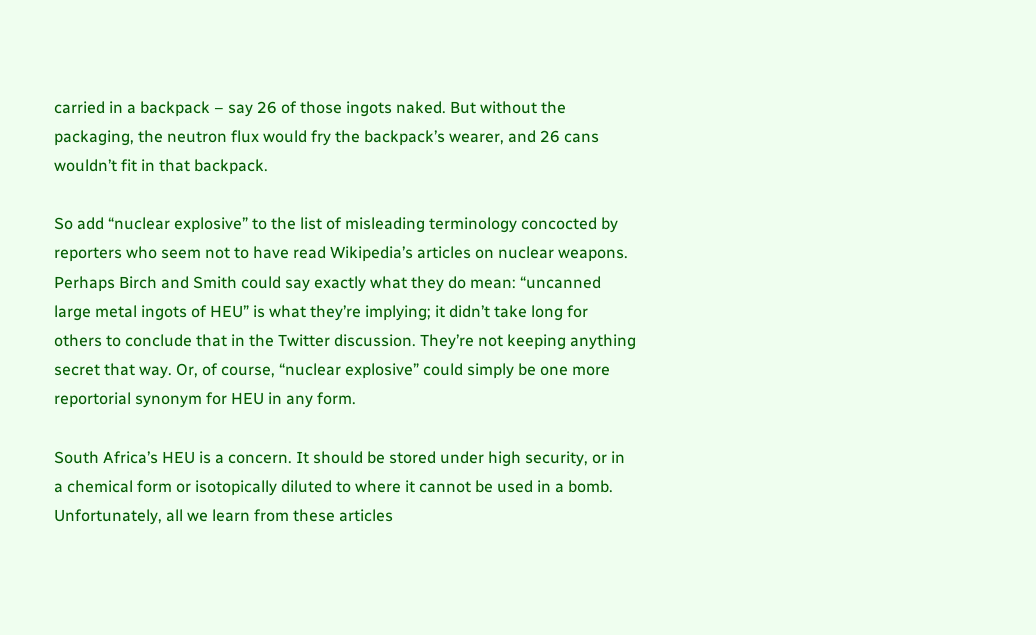carried in a backpack – say 26 of those ingots naked. But without the packaging, the neutron flux would fry the backpack’s wearer, and 26 cans wouldn’t fit in that backpack.

So add “nuclear explosive” to the list of misleading terminology concocted by reporters who seem not to have read Wikipedia’s articles on nuclear weapons. Perhaps Birch and Smith could say exactly what they do mean: “uncanned large metal ingots of HEU” is what they’re implying; it didn’t take long for others to conclude that in the Twitter discussion. They’re not keeping anything secret that way. Or, of course, “nuclear explosive” could simply be one more reportorial synonym for HEU in any form.

South Africa’s HEU is a concern. It should be stored under high security, or in a chemical form or isotopically diluted to where it cannot be used in a bomb. Unfortunately, all we learn from these articles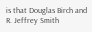is that Douglas Birch and R. Jeffrey Smith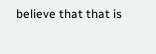believe that that is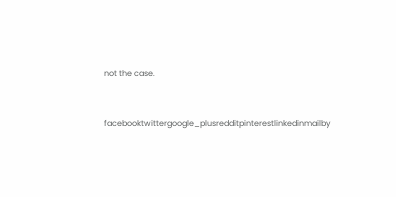not the case.


facebooktwittergoogle_plusredditpinterestlinkedinmailby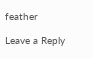feather

Leave a Reply